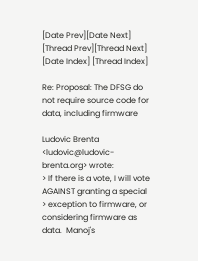[Date Prev][Date Next] [Thread Prev][Thread Next] [Date Index] [Thread Index]

Re: Proposal: The DFSG do not require source code for data, including firmware

Ludovic Brenta <ludovic@ludovic-brenta.org> wrote:
> If there is a vote, I will vote AGAINST granting a special
> exception to firmware, or considering firmware as data.  Manoj's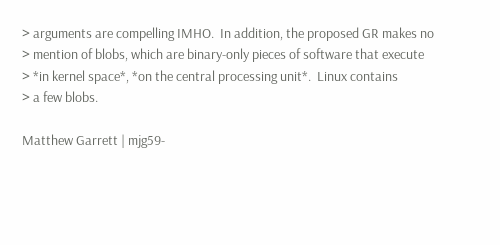> arguments are compelling IMHO.  In addition, the proposed GR makes no
> mention of blobs, which are binary-only pieces of software that execute
> *in kernel space*, *on the central processing unit*.  Linux contains
> a few blobs.

Matthew Garrett | mjg59-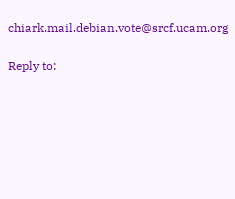chiark.mail.debian.vote@srcf.ucam.org

Reply to: